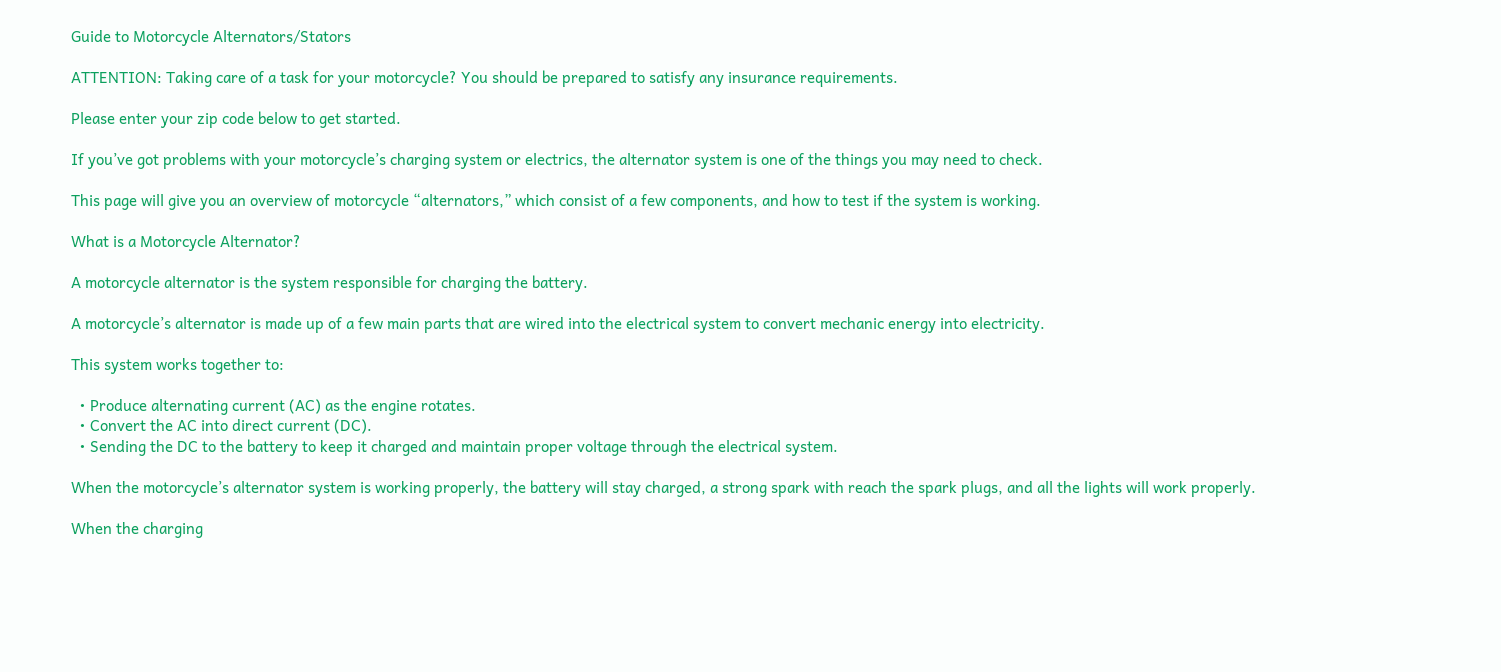Guide to Motorcycle Alternators/Stators

ATTENTION: Taking care of a task for your motorcycle? You should be prepared to satisfy any insurance requirements.

Please enter your zip code below to get started.

If you’ve got problems with your motorcycle’s charging system or electrics, the alternator system is one of the things you may need to check.

This page will give you an overview of motorcycle “alternators,” which consist of a few components, and how to test if the system is working.

What is a Motorcycle Alternator?

A motorcycle alternator is the system responsible for charging the battery.

A motorcycle’s alternator is made up of a few main parts that are wired into the electrical system to convert mechanic energy into electricity.

This system works together to:

  • Produce alternating current (AC) as the engine rotates.
  • Convert the AC into direct current (DC).
  • Sending the DC to the battery to keep it charged and maintain proper voltage through the electrical system.

When the motorcycle’s alternator system is working properly, the battery will stay charged, a strong spark with reach the spark plugs, and all the lights will work properly.

When the charging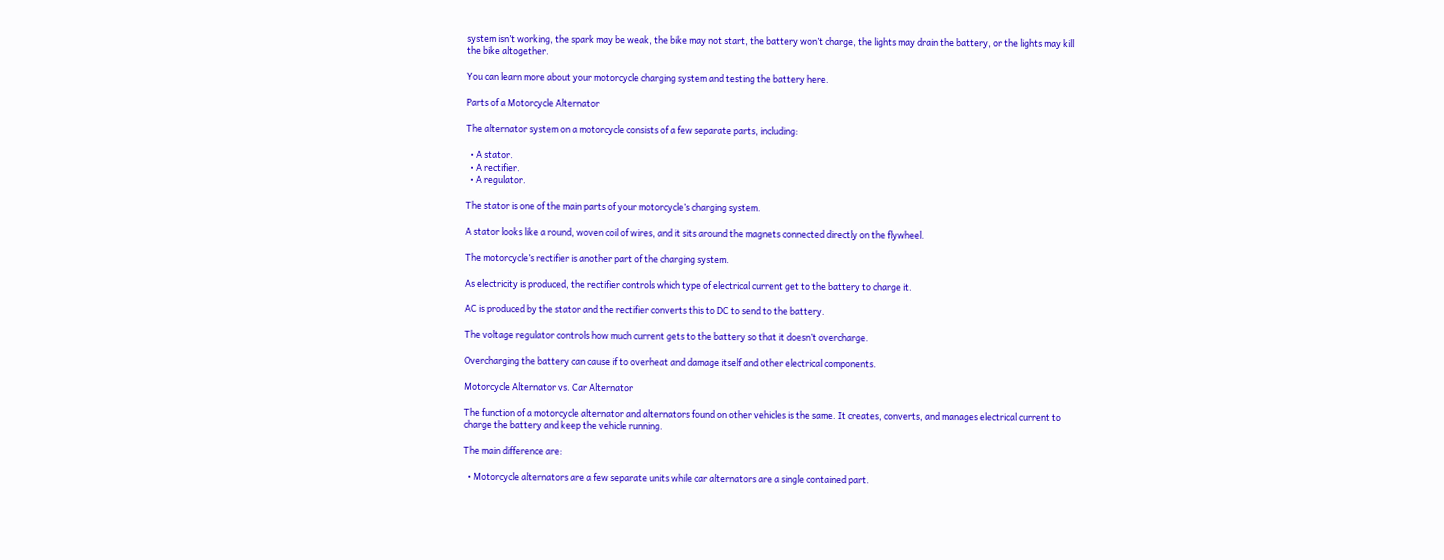system isn’t working, the spark may be weak, the bike may not start, the battery won’t charge, the lights may drain the battery, or the lights may kill the bike altogether.

You can learn more about your motorcycle charging system and testing the battery here.

Parts of a Motorcycle Alternator

The alternator system on a motorcycle consists of a few separate parts, including:

  • A stator.
  • A rectifier.
  • A regulator.

The stator is one of the main parts of your motorcycle’s charging system.

A stator looks like a round, woven coil of wires, and it sits around the magnets connected directly on the flywheel.

The motorcycle’s rectifier is another part of the charging system.

As electricity is produced, the rectifier controls which type of electrical current get to the battery to charge it.

AC is produced by the stator and the rectifier converts this to DC to send to the battery.

The voltage regulator controls how much current gets to the battery so that it doesn’t overcharge.

Overcharging the battery can cause if to overheat and damage itself and other electrical components.

Motorcycle Alternator vs. Car Alternator

The function of a motorcycle alternator and alternators found on other vehicles is the same. It creates, converts, and manages electrical current to charge the battery and keep the vehicle running.

The main difference are:

  • Motorcycle alternators are a few separate units while car alternators are a single contained part.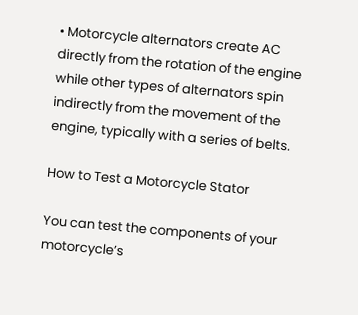• Motorcycle alternators create AC directly from the rotation of the engine while other types of alternators spin indirectly from the movement of the engine, typically with a series of belts.

How to Test a Motorcycle Stator

You can test the components of your motorcycle’s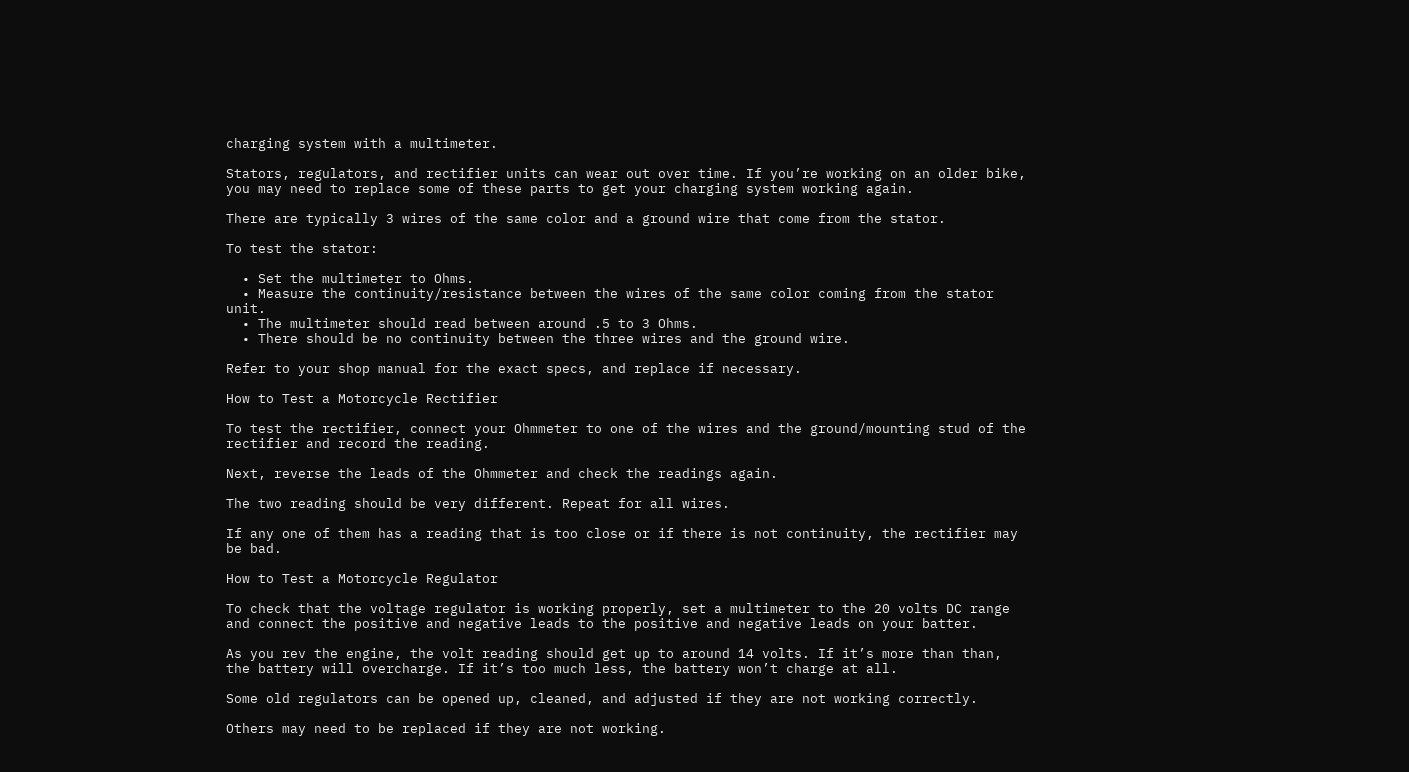charging system with a multimeter.

Stators, regulators, and rectifier units can wear out over time. If you’re working on an older bike, you may need to replace some of these parts to get your charging system working again.

There are typically 3 wires of the same color and a ground wire that come from the stator.

To test the stator:

  • Set the multimeter to Ohms.
  • Measure the continuity/resistance between the wires of the same color coming from the stator unit.
  • The multimeter should read between around .5 to 3 Ohms.
  • There should be no continuity between the three wires and the ground wire.

Refer to your shop manual for the exact specs, and replace if necessary.

How to Test a Motorcycle Rectifier

To test the rectifier, connect your Ohmmeter to one of the wires and the ground/mounting stud of the rectifier and record the reading.

Next, reverse the leads of the Ohmmeter and check the readings again.

The two reading should be very different. Repeat for all wires.

If any one of them has a reading that is too close or if there is not continuity, the rectifier may be bad.

How to Test a Motorcycle Regulator

To check that the voltage regulator is working properly, set a multimeter to the 20 volts DC range and connect the positive and negative leads to the positive and negative leads on your batter.

As you rev the engine, the volt reading should get up to around 14 volts. If it’s more than than, the battery will overcharge. If it’s too much less, the battery won’t charge at all.

Some old regulators can be opened up, cleaned, and adjusted if they are not working correctly.

Others may need to be replaced if they are not working.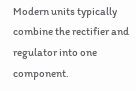Modern units typically combine the rectifier and regulator into one component.